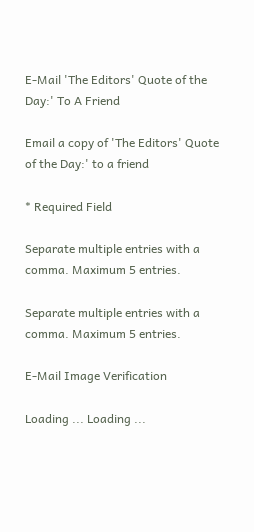E-Mail 'The Editors' Quote of the Day:' To A Friend

Email a copy of 'The Editors' Quote of the Day:' to a friend

* Required Field

Separate multiple entries with a comma. Maximum 5 entries.

Separate multiple entries with a comma. Maximum 5 entries.

E-Mail Image Verification

Loading ... Loading ...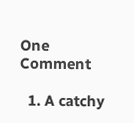One Comment

  1. A catchy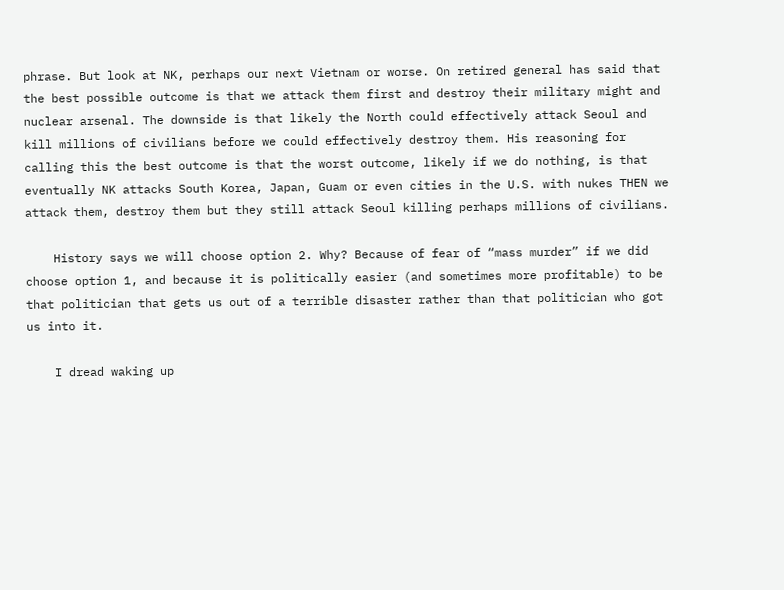phrase. But look at NK, perhaps our next Vietnam or worse. On retired general has said that the best possible outcome is that we attack them first and destroy their military might and nuclear arsenal. The downside is that likely the North could effectively attack Seoul and kill millions of civilians before we could effectively destroy them. His reasoning for calling this the best outcome is that the worst outcome, likely if we do nothing, is that eventually NK attacks South Korea, Japan, Guam or even cities in the U.S. with nukes THEN we attack them, destroy them but they still attack Seoul killing perhaps millions of civilians.

    History says we will choose option 2. Why? Because of fear of “mass murder” if we did choose option 1, and because it is politically easier (and sometimes more profitable) to be that politician that gets us out of a terrible disaster rather than that politician who got us into it.

    I dread waking up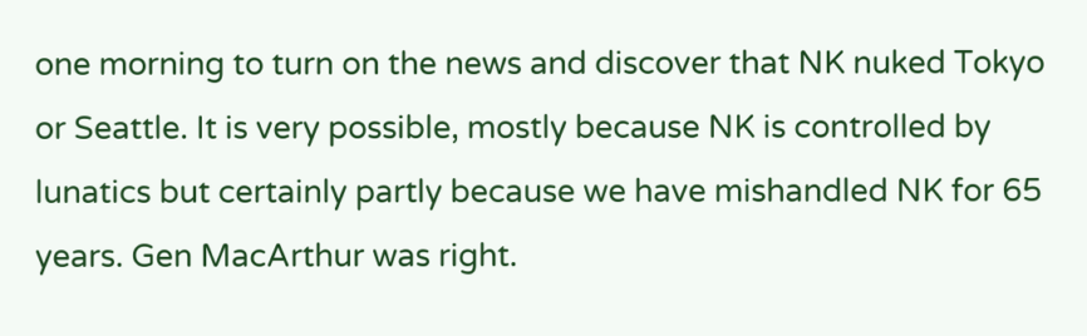one morning to turn on the news and discover that NK nuked Tokyo or Seattle. It is very possible, mostly because NK is controlled by lunatics but certainly partly because we have mishandled NK for 65 years. Gen MacArthur was right.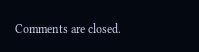Comments are closed.